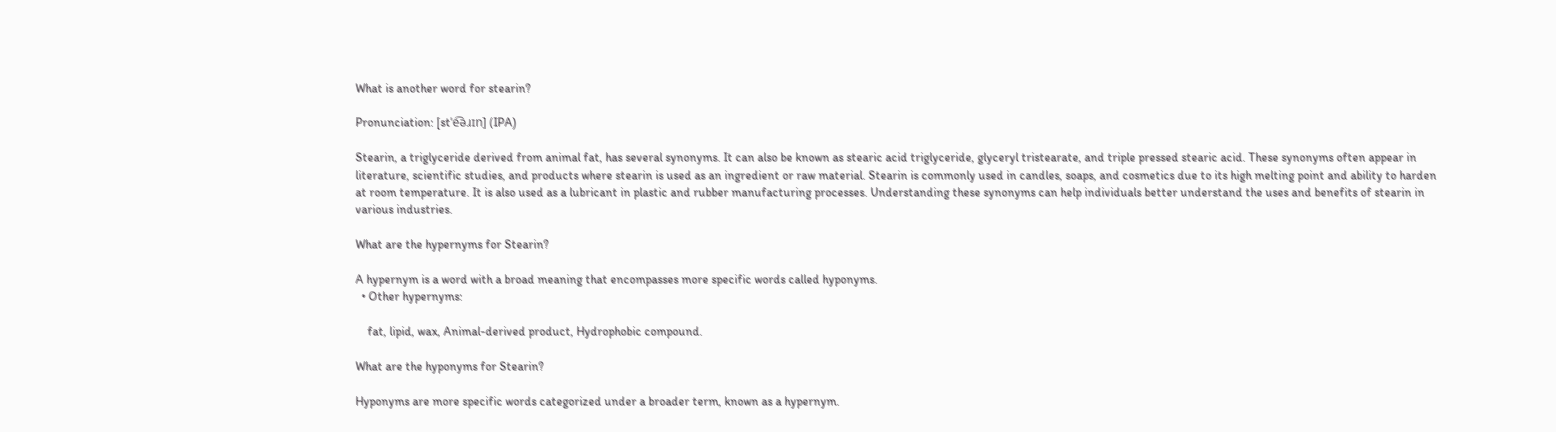What is another word for stearin?

Pronunciation: [stˈe͡əɹɪn] (IPA)

Stearin, a triglyceride derived from animal fat, has several synonyms. It can also be known as stearic acid triglyceride, glyceryl tristearate, and triple pressed stearic acid. These synonyms often appear in literature, scientific studies, and products where stearin is used as an ingredient or raw material. Stearin is commonly used in candles, soaps, and cosmetics due to its high melting point and ability to harden at room temperature. It is also used as a lubricant in plastic and rubber manufacturing processes. Understanding these synonyms can help individuals better understand the uses and benefits of stearin in various industries.

What are the hypernyms for Stearin?

A hypernym is a word with a broad meaning that encompasses more specific words called hyponyms.
  • Other hypernyms:

    fat, lipid, wax, Animal-derived product, Hydrophobic compound.

What are the hyponyms for Stearin?

Hyponyms are more specific words categorized under a broader term, known as a hypernym.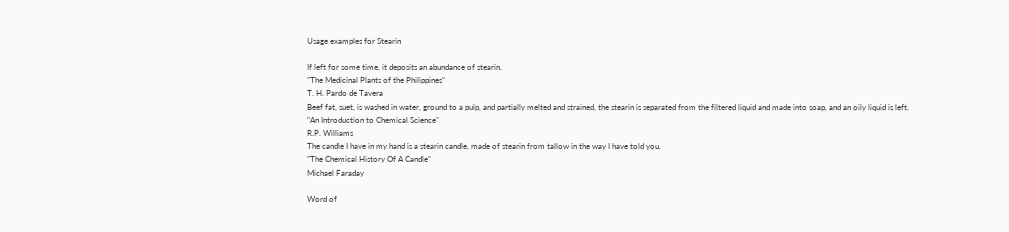Usage examples for Stearin

If left for some time, it deposits an abundance of stearin.
"The Medicinal Plants of the Philippines"
T. H. Pardo de Tavera
Beef fat, suet, is washed in water, ground to a pulp, and partially melted and strained, the stearin is separated from the filtered liquid and made into soap, and an oily liquid is left.
"An Introduction to Chemical Science"
R.P. Williams
The candle I have in my hand is a stearin candle, made of stearin from tallow in the way I have told you.
"The Chemical History Of A Candle"
Michael Faraday

Word of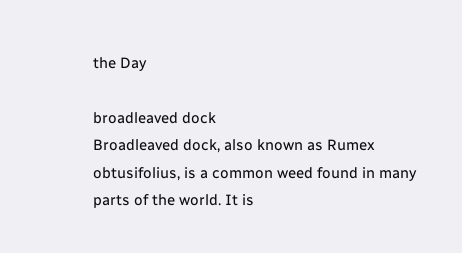the Day

broadleaved dock
Broadleaved dock, also known as Rumex obtusifolius, is a common weed found in many parts of the world. It is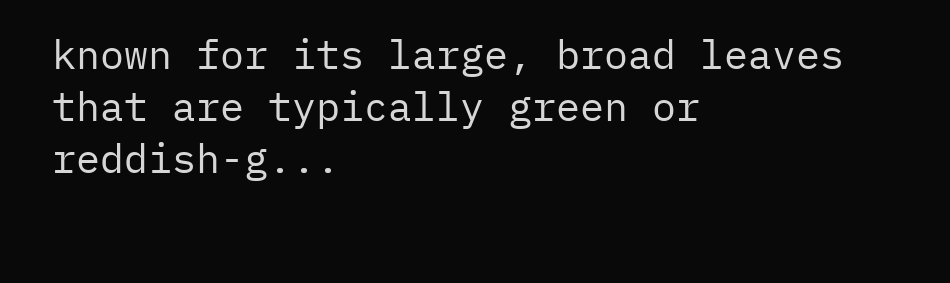known for its large, broad leaves that are typically green or reddish-g...